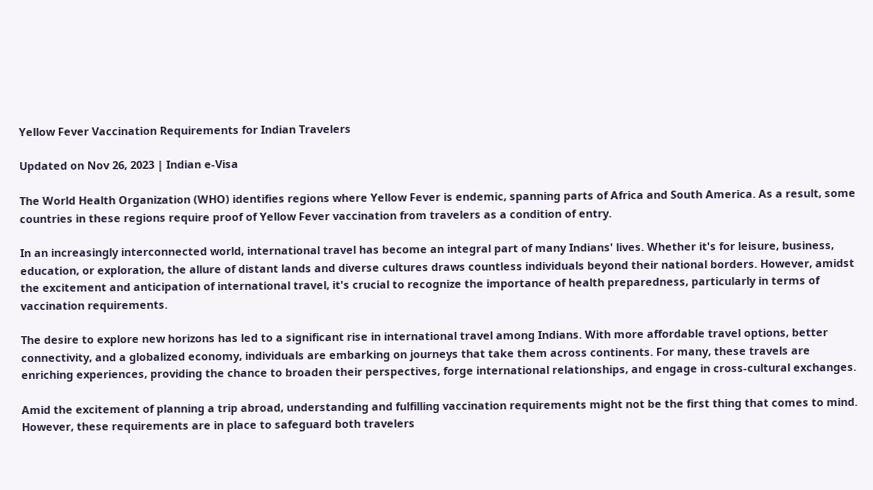Yellow Fever Vaccination Requirements for Indian Travelers

Updated on Nov 26, 2023 | Indian e-Visa

The World Health Organization (WHO) identifies regions where Yellow Fever is endemic, spanning parts of Africa and South America. As a result, some countries in these regions require proof of Yellow Fever vaccination from travelers as a condition of entry.

In an increasingly interconnected world, international travel has become an integral part of many Indians' lives. Whether it's for leisure, business, education, or exploration, the allure of distant lands and diverse cultures draws countless individuals beyond their national borders. However, amidst the excitement and anticipation of international travel, it's crucial to recognize the importance of health preparedness, particularly in terms of vaccination requirements.

The desire to explore new horizons has led to a significant rise in international travel among Indians. With more affordable travel options, better connectivity, and a globalized economy, individuals are embarking on journeys that take them across continents. For many, these travels are enriching experiences, providing the chance to broaden their perspectives, forge international relationships, and engage in cross-cultural exchanges.

Amid the excitement of planning a trip abroad, understanding and fulfilling vaccination requirements might not be the first thing that comes to mind. However, these requirements are in place to safeguard both travelers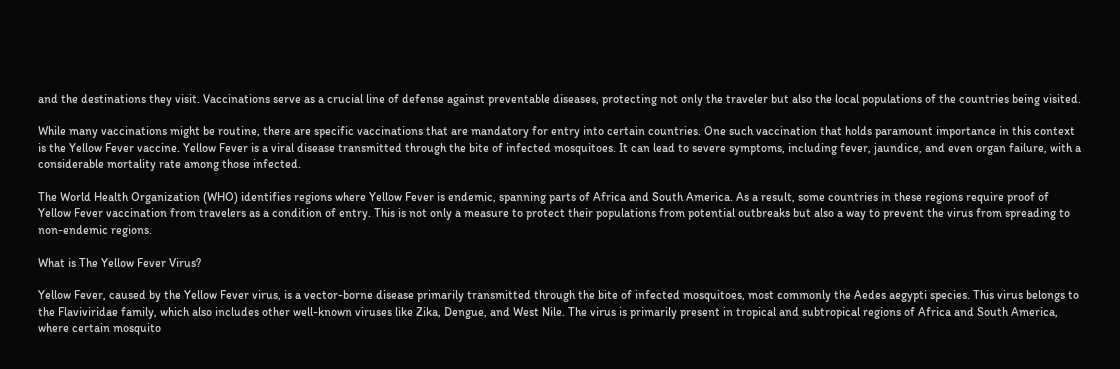and the destinations they visit. Vaccinations serve as a crucial line of defense against preventable diseases, protecting not only the traveler but also the local populations of the countries being visited.

While many vaccinations might be routine, there are specific vaccinations that are mandatory for entry into certain countries. One such vaccination that holds paramount importance in this context is the Yellow Fever vaccine. Yellow Fever is a viral disease transmitted through the bite of infected mosquitoes. It can lead to severe symptoms, including fever, jaundice, and even organ failure, with a considerable mortality rate among those infected.

The World Health Organization (WHO) identifies regions where Yellow Fever is endemic, spanning parts of Africa and South America. As a result, some countries in these regions require proof of Yellow Fever vaccination from travelers as a condition of entry. This is not only a measure to protect their populations from potential outbreaks but also a way to prevent the virus from spreading to non-endemic regions.

What is The Yellow Fever Virus?

Yellow Fever, caused by the Yellow Fever virus, is a vector-borne disease primarily transmitted through the bite of infected mosquitoes, most commonly the Aedes aegypti species. This virus belongs to the Flaviviridae family, which also includes other well-known viruses like Zika, Dengue, and West Nile. The virus is primarily present in tropical and subtropical regions of Africa and South America, where certain mosquito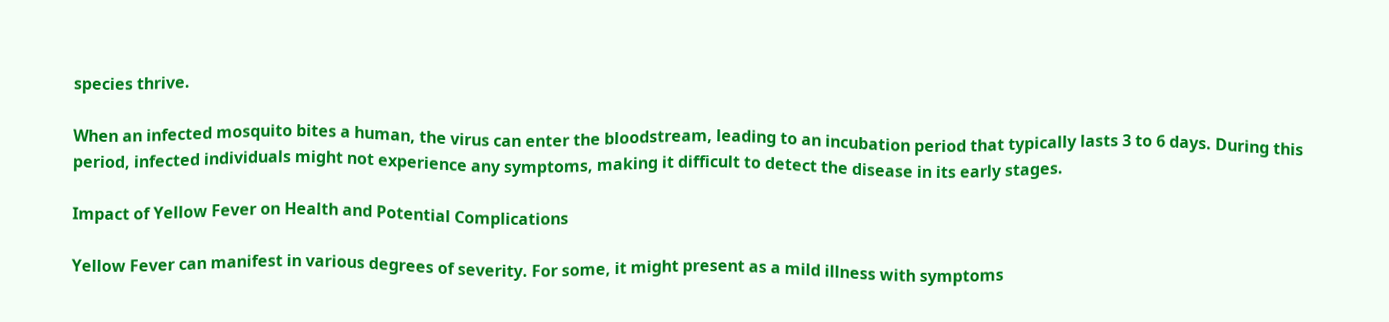species thrive.

When an infected mosquito bites a human, the virus can enter the bloodstream, leading to an incubation period that typically lasts 3 to 6 days. During this period, infected individuals might not experience any symptoms, making it difficult to detect the disease in its early stages.

Impact of Yellow Fever on Health and Potential Complications

Yellow Fever can manifest in various degrees of severity. For some, it might present as a mild illness with symptoms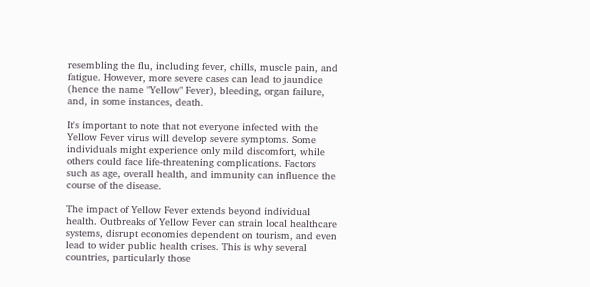resembling the flu, including fever, chills, muscle pain, and fatigue. However, more severe cases can lead to jaundice (hence the name "Yellow" Fever), bleeding, organ failure, and, in some instances, death.

It's important to note that not everyone infected with the Yellow Fever virus will develop severe symptoms. Some individuals might experience only mild discomfort, while others could face life-threatening complications. Factors such as age, overall health, and immunity can influence the course of the disease.

The impact of Yellow Fever extends beyond individual health. Outbreaks of Yellow Fever can strain local healthcare systems, disrupt economies dependent on tourism, and even lead to wider public health crises. This is why several countries, particularly those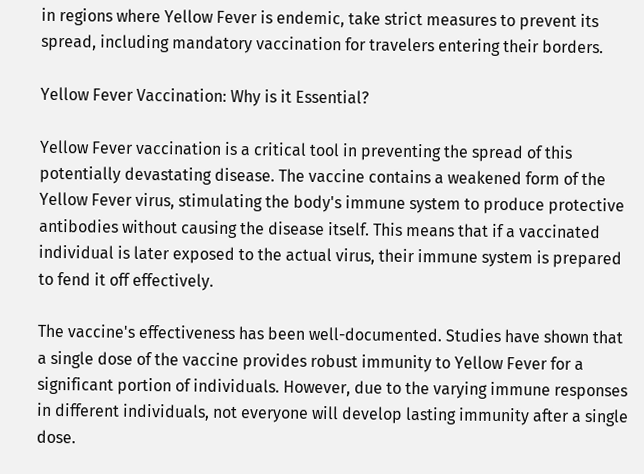in regions where Yellow Fever is endemic, take strict measures to prevent its spread, including mandatory vaccination for travelers entering their borders.

Yellow Fever Vaccination: Why is it Essential?

Yellow Fever vaccination is a critical tool in preventing the spread of this potentially devastating disease. The vaccine contains a weakened form of the Yellow Fever virus, stimulating the body's immune system to produce protective antibodies without causing the disease itself. This means that if a vaccinated individual is later exposed to the actual virus, their immune system is prepared to fend it off effectively.

The vaccine's effectiveness has been well-documented. Studies have shown that a single dose of the vaccine provides robust immunity to Yellow Fever for a significant portion of individuals. However, due to the varying immune responses in different individuals, not everyone will develop lasting immunity after a single dose.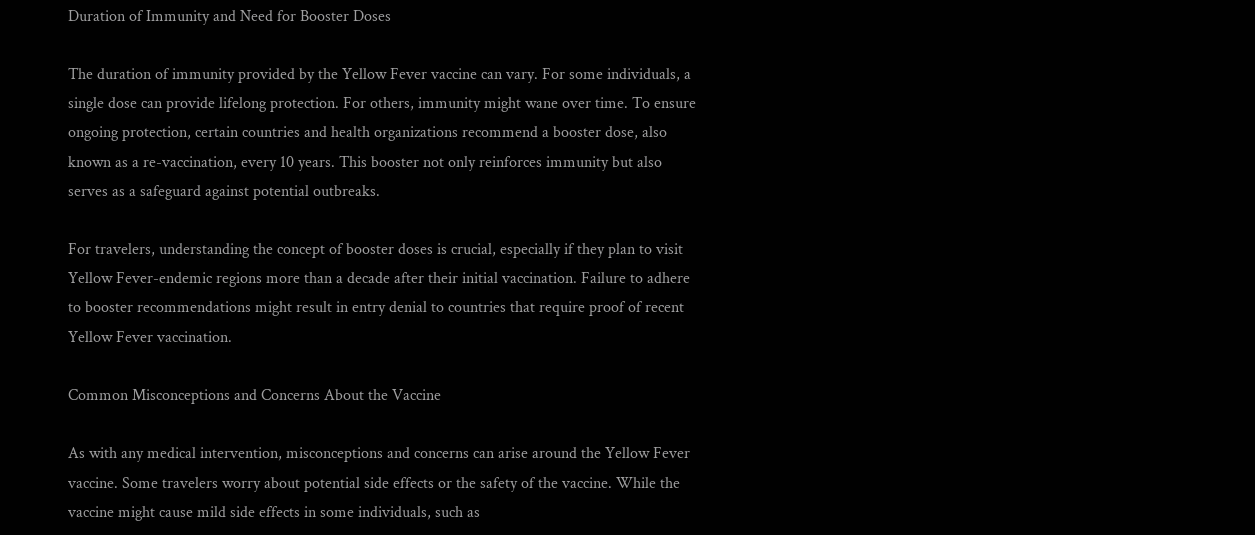Duration of Immunity and Need for Booster Doses

The duration of immunity provided by the Yellow Fever vaccine can vary. For some individuals, a single dose can provide lifelong protection. For others, immunity might wane over time. To ensure ongoing protection, certain countries and health organizations recommend a booster dose, also known as a re-vaccination, every 10 years. This booster not only reinforces immunity but also serves as a safeguard against potential outbreaks.

For travelers, understanding the concept of booster doses is crucial, especially if they plan to visit Yellow Fever-endemic regions more than a decade after their initial vaccination. Failure to adhere to booster recommendations might result in entry denial to countries that require proof of recent Yellow Fever vaccination.

Common Misconceptions and Concerns About the Vaccine

As with any medical intervention, misconceptions and concerns can arise around the Yellow Fever vaccine. Some travelers worry about potential side effects or the safety of the vaccine. While the vaccine might cause mild side effects in some individuals, such as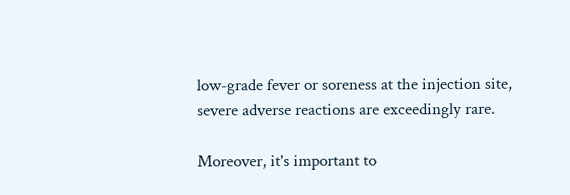low-grade fever or soreness at the injection site, severe adverse reactions are exceedingly rare.

Moreover, it's important to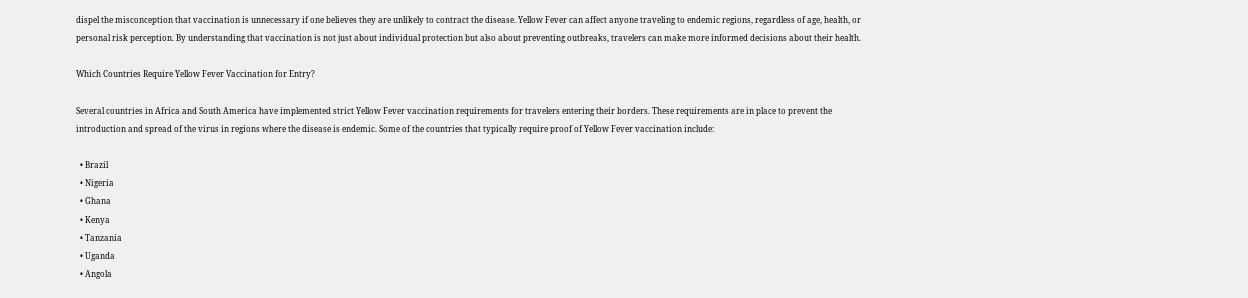dispel the misconception that vaccination is unnecessary if one believes they are unlikely to contract the disease. Yellow Fever can affect anyone traveling to endemic regions, regardless of age, health, or personal risk perception. By understanding that vaccination is not just about individual protection but also about preventing outbreaks, travelers can make more informed decisions about their health.

Which Countries Require Yellow Fever Vaccination for Entry?

Several countries in Africa and South America have implemented strict Yellow Fever vaccination requirements for travelers entering their borders. These requirements are in place to prevent the introduction and spread of the virus in regions where the disease is endemic. Some of the countries that typically require proof of Yellow Fever vaccination include:

  • Brazil
  • Nigeria
  • Ghana
  • Kenya
  • Tanzania
  • Uganda
  • Angola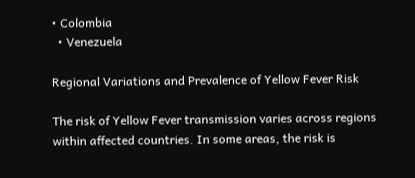• Colombia
  • Venezuela

Regional Variations and Prevalence of Yellow Fever Risk

The risk of Yellow Fever transmission varies across regions within affected countries. In some areas, the risk is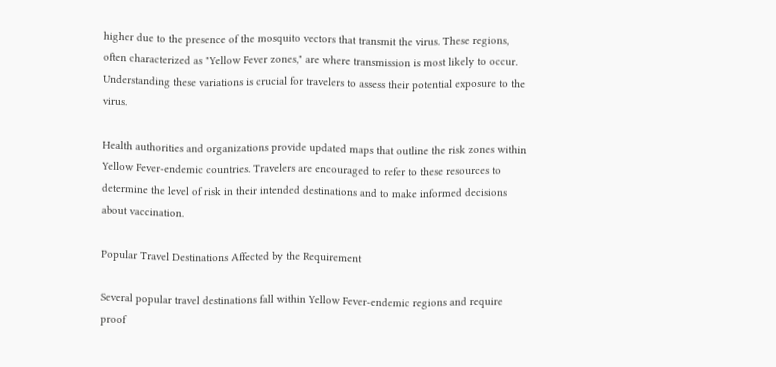higher due to the presence of the mosquito vectors that transmit the virus. These regions, often characterized as "Yellow Fever zones," are where transmission is most likely to occur. Understanding these variations is crucial for travelers to assess their potential exposure to the virus.

Health authorities and organizations provide updated maps that outline the risk zones within Yellow Fever-endemic countries. Travelers are encouraged to refer to these resources to determine the level of risk in their intended destinations and to make informed decisions about vaccination.

Popular Travel Destinations Affected by the Requirement

Several popular travel destinations fall within Yellow Fever-endemic regions and require proof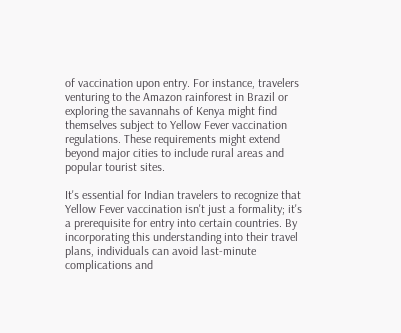of vaccination upon entry. For instance, travelers venturing to the Amazon rainforest in Brazil or exploring the savannahs of Kenya might find themselves subject to Yellow Fever vaccination regulations. These requirements might extend beyond major cities to include rural areas and popular tourist sites.

It's essential for Indian travelers to recognize that Yellow Fever vaccination isn't just a formality; it's a prerequisite for entry into certain countries. By incorporating this understanding into their travel plans, individuals can avoid last-minute complications and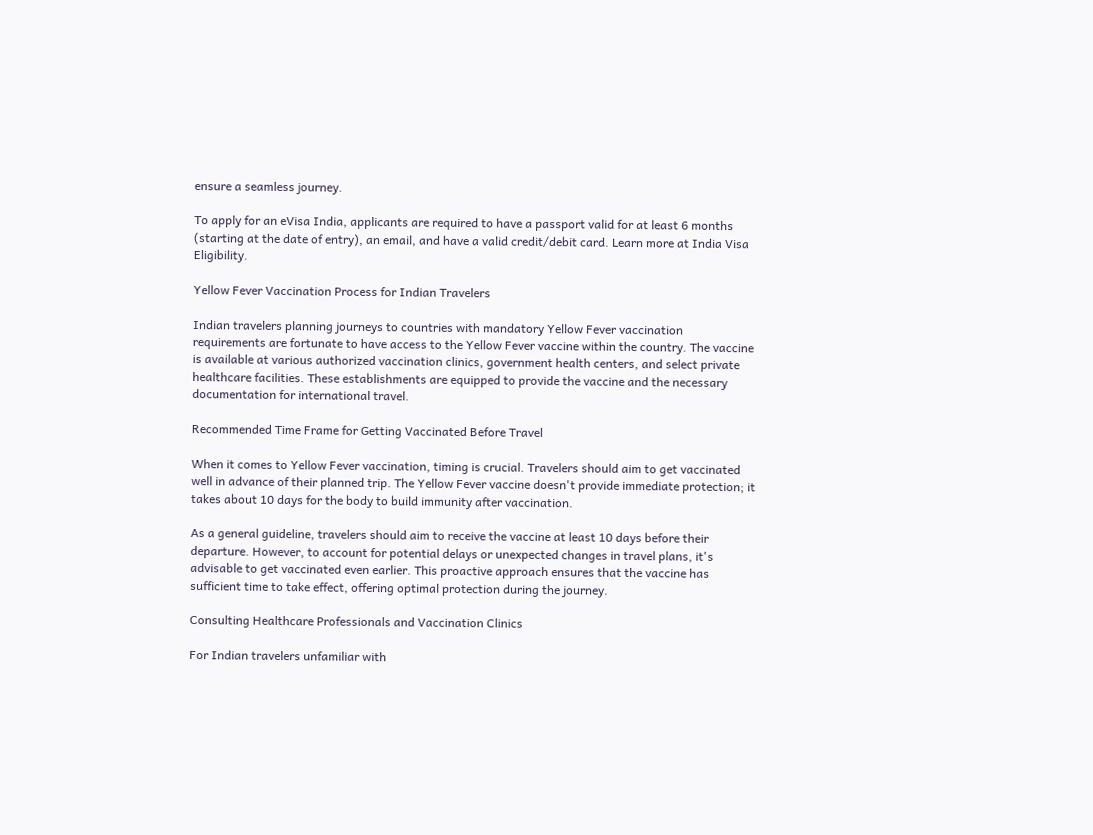ensure a seamless journey.

To apply for an eVisa India, applicants are required to have a passport valid for at least 6 months (starting at the date of entry), an email, and have a valid credit/debit card. Learn more at India Visa Eligibility.

Yellow Fever Vaccination Process for Indian Travelers

Indian travelers planning journeys to countries with mandatory Yellow Fever vaccination requirements are fortunate to have access to the Yellow Fever vaccine within the country. The vaccine is available at various authorized vaccination clinics, government health centers, and select private healthcare facilities. These establishments are equipped to provide the vaccine and the necessary documentation for international travel.

Recommended Time Frame for Getting Vaccinated Before Travel

When it comes to Yellow Fever vaccination, timing is crucial. Travelers should aim to get vaccinated well in advance of their planned trip. The Yellow Fever vaccine doesn't provide immediate protection; it takes about 10 days for the body to build immunity after vaccination.

As a general guideline, travelers should aim to receive the vaccine at least 10 days before their departure. However, to account for potential delays or unexpected changes in travel plans, it's advisable to get vaccinated even earlier. This proactive approach ensures that the vaccine has sufficient time to take effect, offering optimal protection during the journey.

Consulting Healthcare Professionals and Vaccination Clinics

For Indian travelers unfamiliar with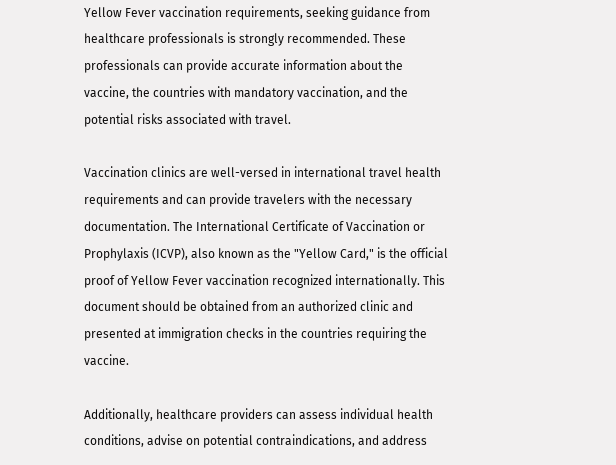Yellow Fever vaccination requirements, seeking guidance from healthcare professionals is strongly recommended. These professionals can provide accurate information about the vaccine, the countries with mandatory vaccination, and the potential risks associated with travel.

Vaccination clinics are well-versed in international travel health requirements and can provide travelers with the necessary documentation. The International Certificate of Vaccination or Prophylaxis (ICVP), also known as the "Yellow Card," is the official proof of Yellow Fever vaccination recognized internationally. This document should be obtained from an authorized clinic and presented at immigration checks in the countries requiring the vaccine.

Additionally, healthcare providers can assess individual health conditions, advise on potential contraindications, and address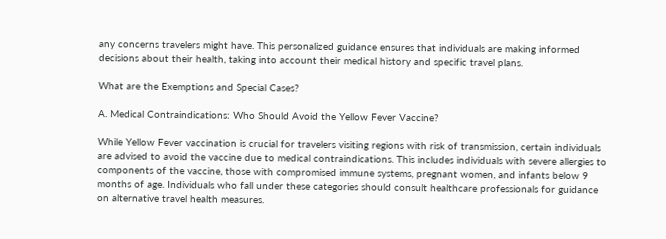any concerns travelers might have. This personalized guidance ensures that individuals are making informed decisions about their health, taking into account their medical history and specific travel plans.

What are the Exemptions and Special Cases?

A. Medical Contraindications: Who Should Avoid the Yellow Fever Vaccine?

While Yellow Fever vaccination is crucial for travelers visiting regions with risk of transmission, certain individuals are advised to avoid the vaccine due to medical contraindications. This includes individuals with severe allergies to components of the vaccine, those with compromised immune systems, pregnant women, and infants below 9 months of age. Individuals who fall under these categories should consult healthcare professionals for guidance on alternative travel health measures.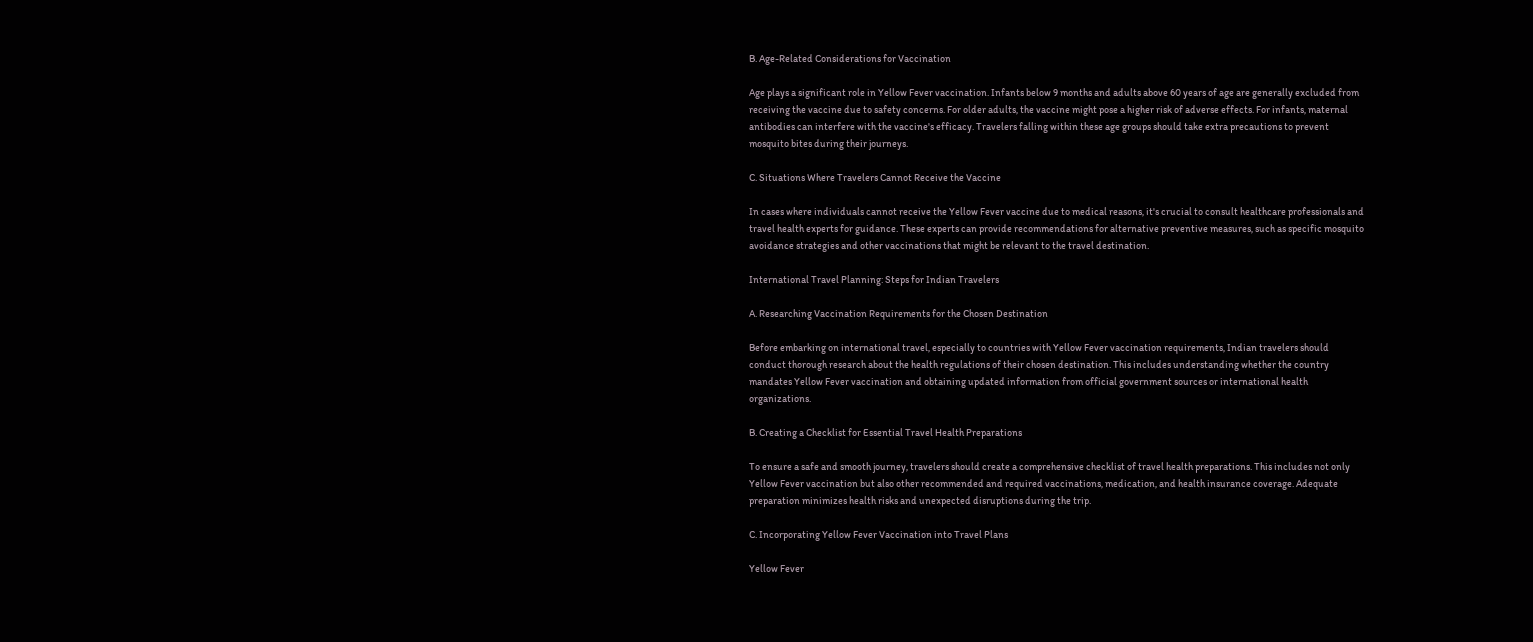B. Age-Related Considerations for Vaccination

Age plays a significant role in Yellow Fever vaccination. Infants below 9 months and adults above 60 years of age are generally excluded from receiving the vaccine due to safety concerns. For older adults, the vaccine might pose a higher risk of adverse effects. For infants, maternal antibodies can interfere with the vaccine's efficacy. Travelers falling within these age groups should take extra precautions to prevent mosquito bites during their journeys.

C. Situations Where Travelers Cannot Receive the Vaccine

In cases where individuals cannot receive the Yellow Fever vaccine due to medical reasons, it's crucial to consult healthcare professionals and travel health experts for guidance. These experts can provide recommendations for alternative preventive measures, such as specific mosquito avoidance strategies and other vaccinations that might be relevant to the travel destination.

International Travel Planning: Steps for Indian Travelers

A. Researching Vaccination Requirements for the Chosen Destination

Before embarking on international travel, especially to countries with Yellow Fever vaccination requirements, Indian travelers should conduct thorough research about the health regulations of their chosen destination. This includes understanding whether the country mandates Yellow Fever vaccination and obtaining updated information from official government sources or international health organizations.

B. Creating a Checklist for Essential Travel Health Preparations

To ensure a safe and smooth journey, travelers should create a comprehensive checklist of travel health preparations. This includes not only Yellow Fever vaccination but also other recommended and required vaccinations, medication, and health insurance coverage. Adequate preparation minimizes health risks and unexpected disruptions during the trip.

C. Incorporating Yellow Fever Vaccination into Travel Plans

Yellow Fever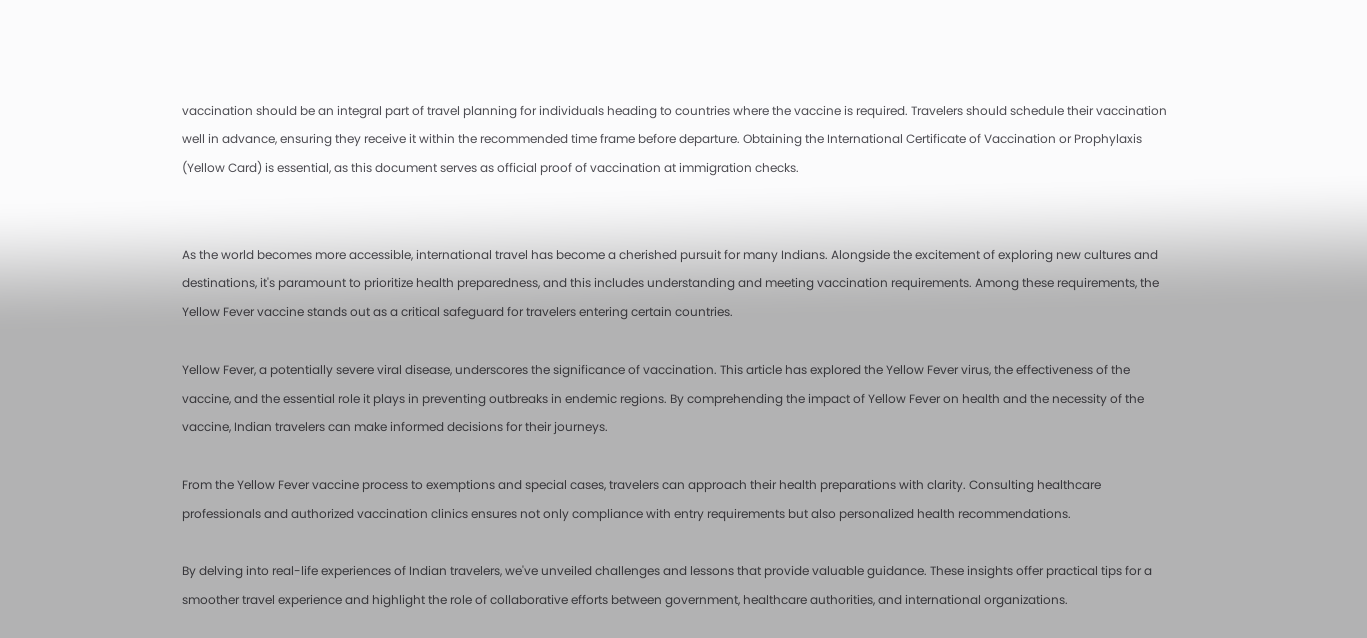vaccination should be an integral part of travel planning for individuals heading to countries where the vaccine is required. Travelers should schedule their vaccination well in advance, ensuring they receive it within the recommended time frame before departure. Obtaining the International Certificate of Vaccination or Prophylaxis (Yellow Card) is essential, as this document serves as official proof of vaccination at immigration checks.


As the world becomes more accessible, international travel has become a cherished pursuit for many Indians. Alongside the excitement of exploring new cultures and destinations, it's paramount to prioritize health preparedness, and this includes understanding and meeting vaccination requirements. Among these requirements, the Yellow Fever vaccine stands out as a critical safeguard for travelers entering certain countries.

Yellow Fever, a potentially severe viral disease, underscores the significance of vaccination. This article has explored the Yellow Fever virus, the effectiveness of the vaccine, and the essential role it plays in preventing outbreaks in endemic regions. By comprehending the impact of Yellow Fever on health and the necessity of the vaccine, Indian travelers can make informed decisions for their journeys.

From the Yellow Fever vaccine process to exemptions and special cases, travelers can approach their health preparations with clarity. Consulting healthcare professionals and authorized vaccination clinics ensures not only compliance with entry requirements but also personalized health recommendations.

By delving into real-life experiences of Indian travelers, we've unveiled challenges and lessons that provide valuable guidance. These insights offer practical tips for a smoother travel experience and highlight the role of collaborative efforts between government, healthcare authorities, and international organizations.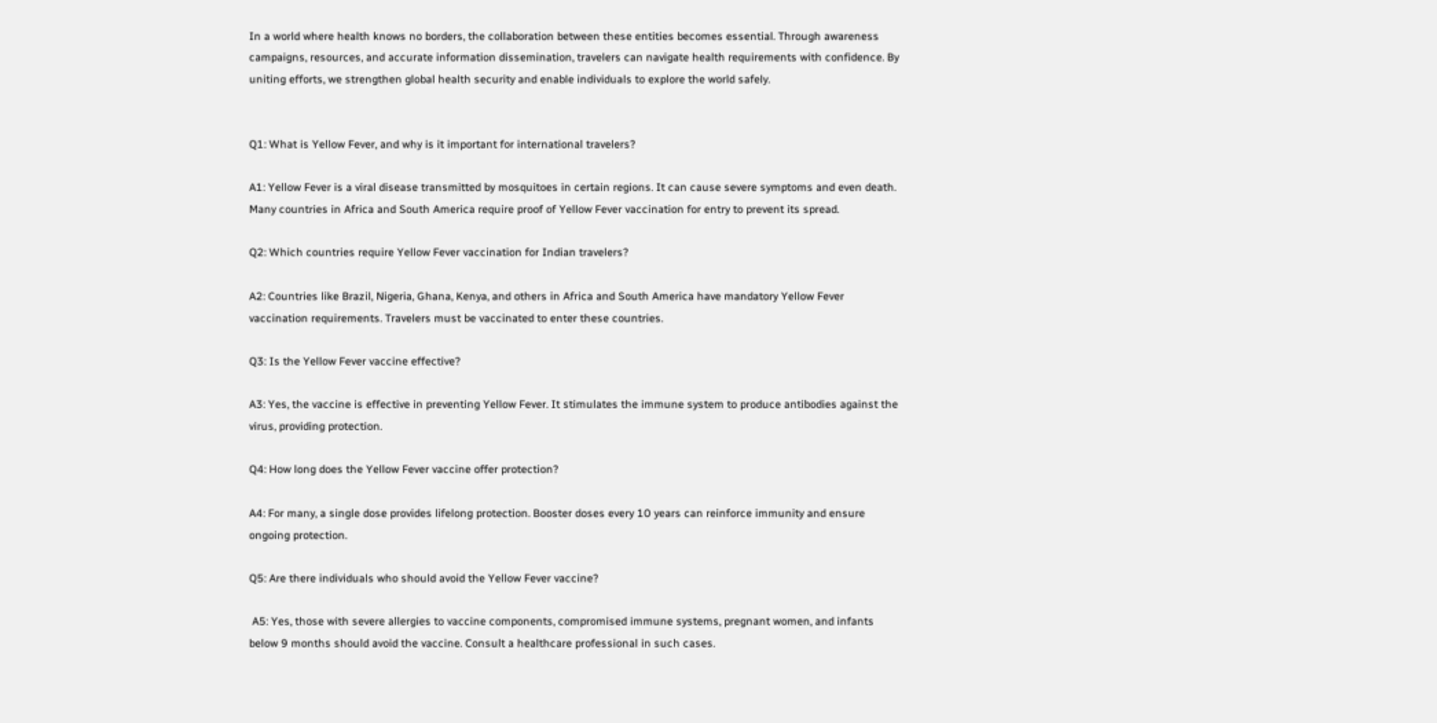In a world where health knows no borders, the collaboration between these entities becomes essential. Through awareness campaigns, resources, and accurate information dissemination, travelers can navigate health requirements with confidence. By uniting efforts, we strengthen global health security and enable individuals to explore the world safely.


Q1: What is Yellow Fever, and why is it important for international travelers?

A1: Yellow Fever is a viral disease transmitted by mosquitoes in certain regions. It can cause severe symptoms and even death. Many countries in Africa and South America require proof of Yellow Fever vaccination for entry to prevent its spread.

Q2: Which countries require Yellow Fever vaccination for Indian travelers?

A2: Countries like Brazil, Nigeria, Ghana, Kenya, and others in Africa and South America have mandatory Yellow Fever vaccination requirements. Travelers must be vaccinated to enter these countries.

Q3: Is the Yellow Fever vaccine effective?

A3: Yes, the vaccine is effective in preventing Yellow Fever. It stimulates the immune system to produce antibodies against the virus, providing protection.

Q4: How long does the Yellow Fever vaccine offer protection?

A4: For many, a single dose provides lifelong protection. Booster doses every 10 years can reinforce immunity and ensure ongoing protection.

Q5: Are there individuals who should avoid the Yellow Fever vaccine?

 A5: Yes, those with severe allergies to vaccine components, compromised immune systems, pregnant women, and infants below 9 months should avoid the vaccine. Consult a healthcare professional in such cases.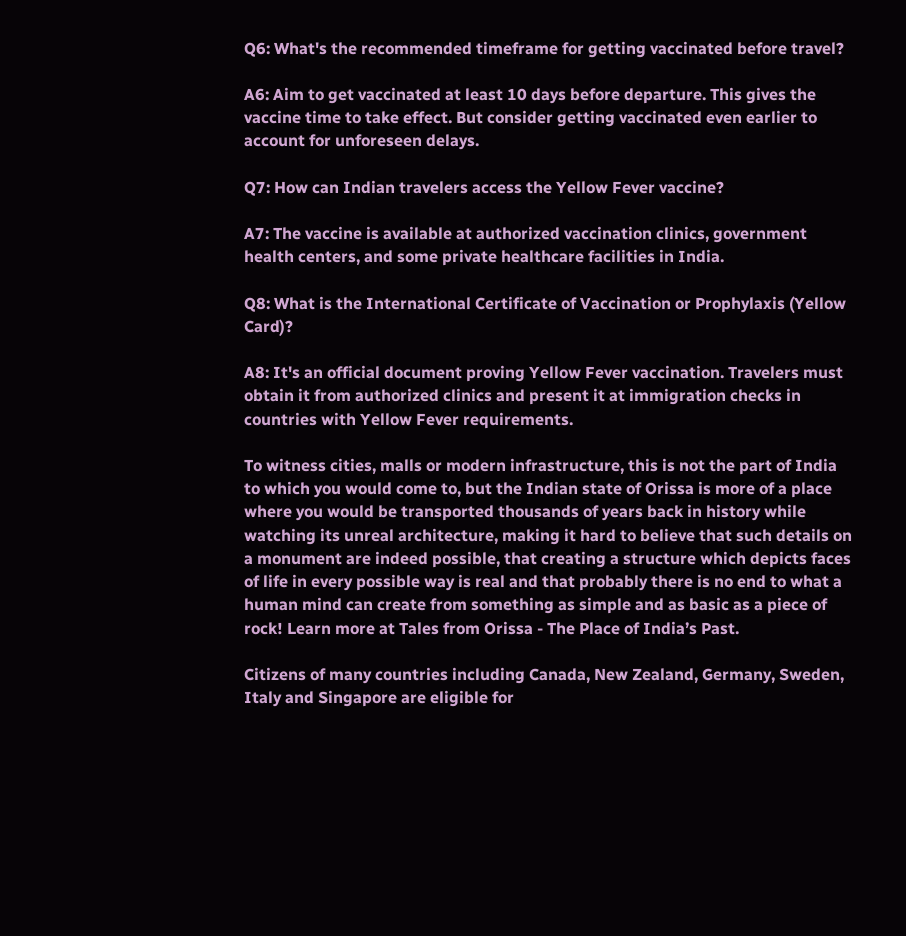Q6: What's the recommended timeframe for getting vaccinated before travel?

A6: Aim to get vaccinated at least 10 days before departure. This gives the vaccine time to take effect. But consider getting vaccinated even earlier to account for unforeseen delays.

Q7: How can Indian travelers access the Yellow Fever vaccine?

A7: The vaccine is available at authorized vaccination clinics, government health centers, and some private healthcare facilities in India.

Q8: What is the International Certificate of Vaccination or Prophylaxis (Yellow Card)?

A8: It's an official document proving Yellow Fever vaccination. Travelers must obtain it from authorized clinics and present it at immigration checks in countries with Yellow Fever requirements.

To witness cities, malls or modern infrastructure, this is not the part of India to which you would come to, but the Indian state of Orissa is more of a place where you would be transported thousands of years back in history while watching its unreal architecture, making it hard to believe that such details on a monument are indeed possible, that creating a structure which depicts faces of life in every possible way is real and that probably there is no end to what a human mind can create from something as simple and as basic as a piece of rock! Learn more at Tales from Orissa - The Place of India’s Past.

Citizens of many countries including Canada, New Zealand, Germany, Sweden, Italy and Singapore are eligible for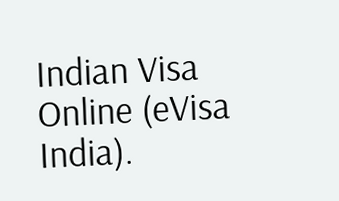Indian Visa Online (eVisa India).